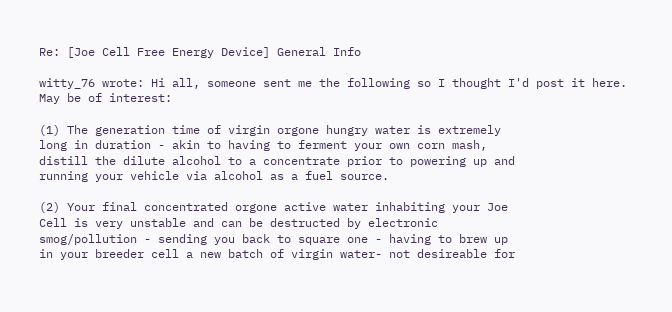Re: [Joe Cell Free Energy Device] General Info

witty_76 wrote: Hi all, someone sent me the following so I thought I'd post it here.
May be of interest:

(1) The generation time of virgin orgone hungry water is extremely
long in duration - akin to having to ferment your own corn mash,
distill the dilute alcohol to a concentrate prior to powering up and
running your vehicle via alcohol as a fuel source.

(2) Your final concentrated orgone active water inhabiting your Joe
Cell is very unstable and can be destructed by electronic
smog/pollution - sending you back to square one - having to brew up
in your breeder cell a new batch of virgin water- not desireable for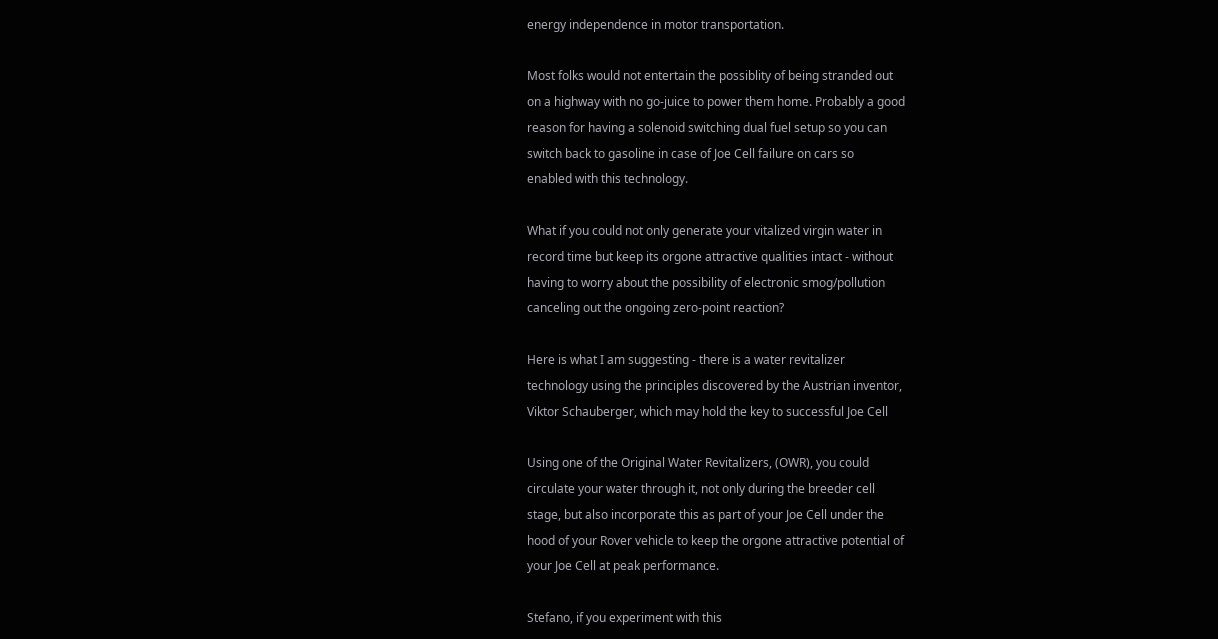energy independence in motor transportation.

Most folks would not entertain the possiblity of being stranded out
on a highway with no go-juice to power them home. Probably a good
reason for having a solenoid switching dual fuel setup so you can
switch back to gasoline in case of Joe Cell failure on cars so
enabled with this technology.

What if you could not only generate your vitalized virgin water in
record time but keep its orgone attractive qualities intact - without
having to worry about the possibility of electronic smog/pollution
canceling out the ongoing zero-point reaction?

Here is what I am suggesting - there is a water revitalizer
technology using the principles discovered by the Austrian inventor,
Viktor Schauberger, which may hold the key to successful Joe Cell

Using one of the Original Water Revitalizers, (OWR), you could
circulate your water through it, not only during the breeder cell
stage, but also incorporate this as part of your Joe Cell under the
hood of your Rover vehicle to keep the orgone attractive potential of
your Joe Cell at peak performance.

Stefano, if you experiment with this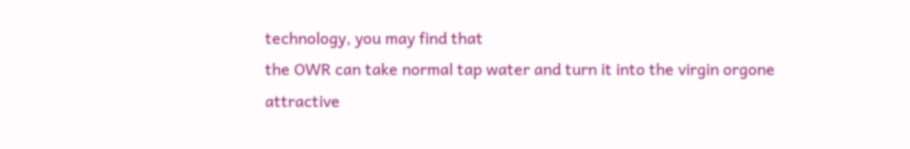technology, you may find that
the OWR can take normal tap water and turn it into the virgin orgone
attractive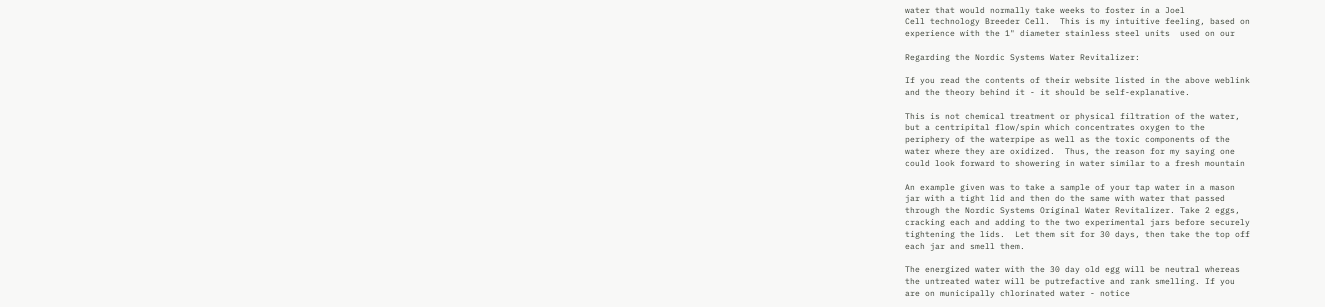water that would normally take weeks to foster in a Joel
Cell technology Breeder Cell.  This is my intuitive feeling, based on
experience with the 1" diameter stainless steel units  used on our

Regarding the Nordic Systems Water Revitalizer:

If you read the contents of their website listed in the above weblink
and the theory behind it - it should be self-explanative.

This is not chemical treatment or physical filtration of the water,
but a centripital flow/spin which concentrates oxygen to the
periphery of the waterpipe as well as the toxic components of the
water where they are oxidized.  Thus, the reason for my saying one
could look forward to showering in water similar to a fresh mountain

An example given was to take a sample of your tap water in a mason
jar with a tight lid and then do the same with water that passed
through the Nordic Systems Original Water Revitalizer. Take 2 eggs,
cracking each and adding to the two experimental jars before securely
tightening the lids.  Let them sit for 30 days, then take the top off
each jar and smell them.

The energized water with the 30 day old egg will be neutral whereas
the untreated water will be putrefactive and rank smelling. If you
are on municipally chlorinated water - notice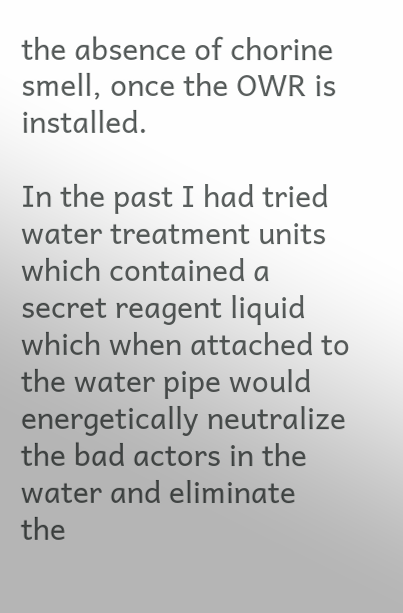the absence of chorine
smell, once the OWR is installed.

In the past I had tried water treatment units which contained a
secret reagent liquid which when attached to the water pipe would
energetically neutralize the bad actors in the water and eliminate
the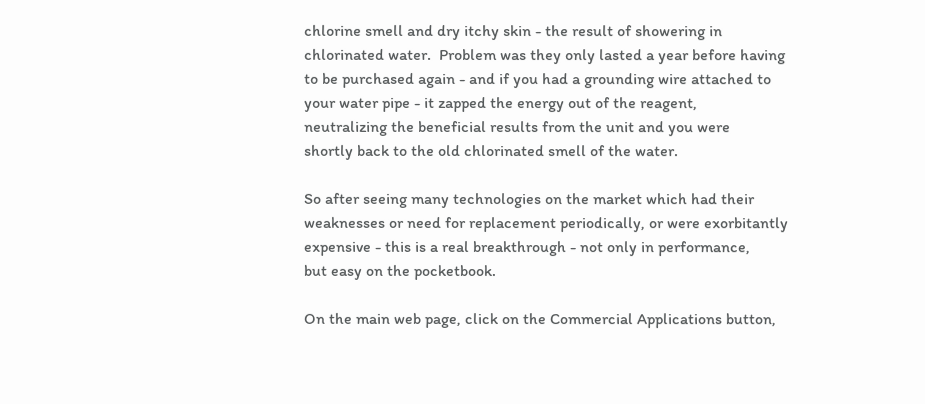chlorine smell and dry itchy skin - the result of showering in
chlorinated water.  Problem was they only lasted a year before having
to be purchased again - and if you had a grounding wire attached to
your water pipe - it zapped the energy out of the reagent,
neutralizing the beneficial results from the unit and you were
shortly back to the old chlorinated smell of the water.

So after seeing many technologies on the market which had their
weaknesses or need for replacement periodically, or were exorbitantly
expensive - this is a real breakthrough - not only in performance,
but easy on the pocketbook.

On the main web page, click on the Commercial Applications button,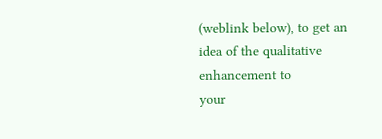(weblink below), to get an idea of the qualitative enhancement to
your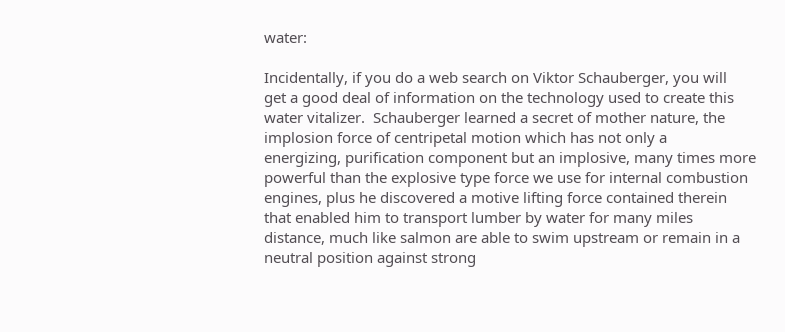water:

Incidentally, if you do a web search on Viktor Schauberger, you will
get a good deal of information on the technology used to create this
water vitalizer.  Schauberger learned a secret of mother nature, the
implosion force of centripetal motion which has not only a
energizing, purification component but an implosive, many times more
powerful than the explosive type force we use for internal combustion
engines, plus he discovered a motive lifting force contained therein
that enabled him to transport lumber by water for many miles
distance, much like salmon are able to swim upstream or remain in a
neutral position against strong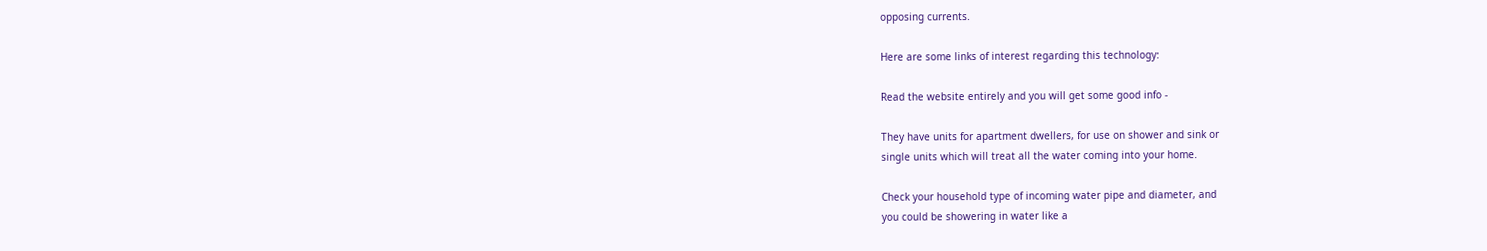opposing currents.

Here are some links of interest regarding this technology:

Read the website entirely and you will get some good info -

They have units for apartment dwellers, for use on shower and sink or
single units which will treat all the water coming into your home.

Check your household type of incoming water pipe and diameter, and
you could be showering in water like a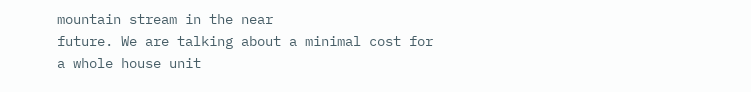mountain stream in the near
future. We are talking about a minimal cost for a whole house unit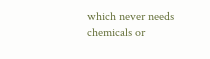which never needs chemicals or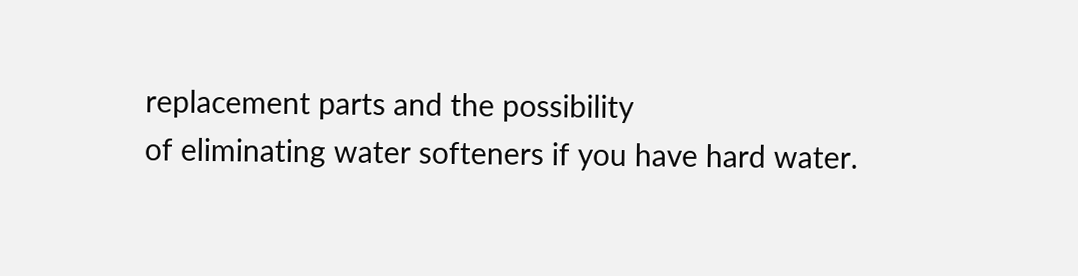replacement parts and the possibility
of eliminating water softeners if you have hard water.